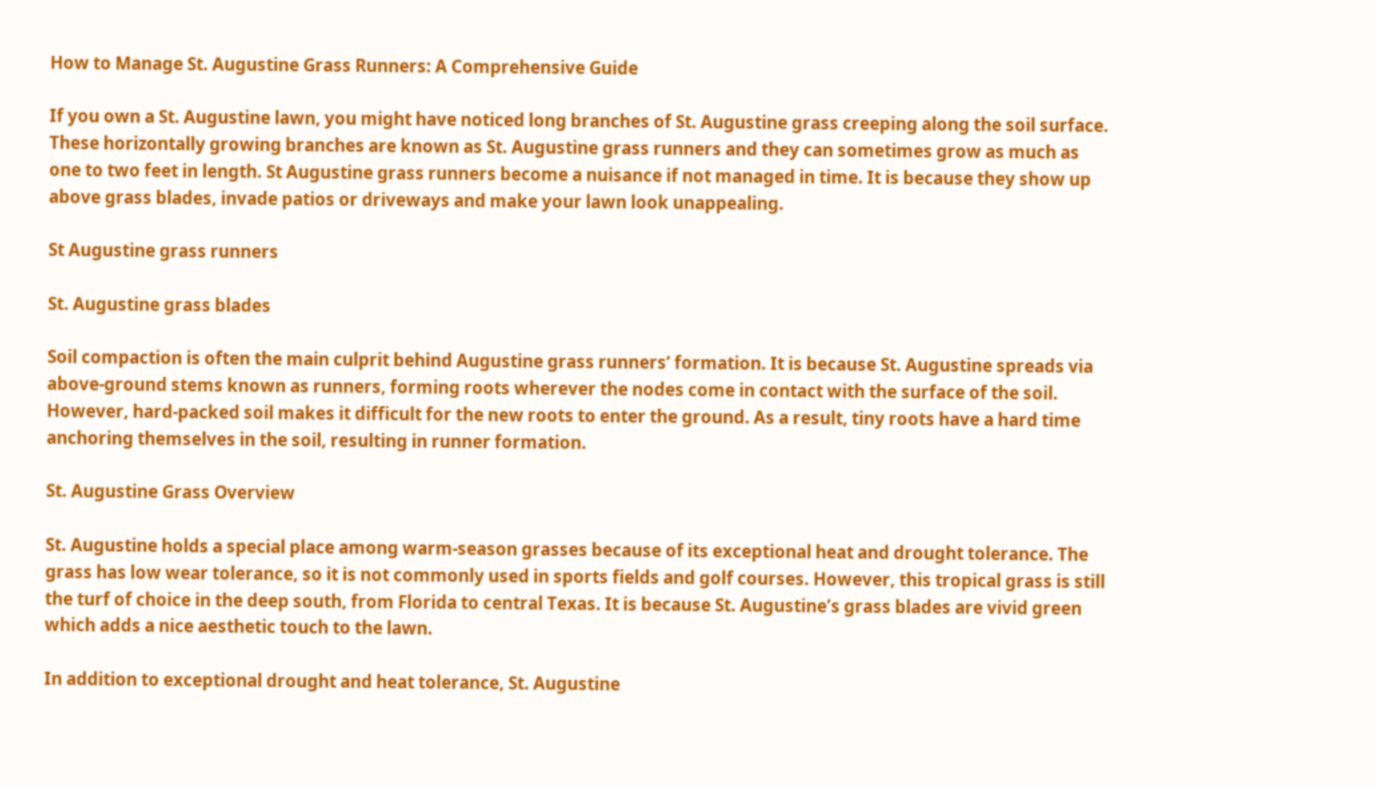How to Manage St. Augustine Grass Runners: A Comprehensive Guide

If you own a St. Augustine lawn, you might have noticed long branches of St. Augustine grass creeping along the soil surface. These horizontally growing branches are known as St. Augustine grass runners and they can sometimes grow as much as one to two feet in length. St Augustine grass runners become a nuisance if not managed in time. It is because they show up above grass blades, invade patios or driveways and make your lawn look unappealing.

St Augustine grass runners

St. Augustine grass blades

Soil compaction is often the main culprit behind Augustine grass runners‘ formation. It is because St. Augustine spreads via above-ground stems known as runners, forming roots wherever the nodes come in contact with the surface of the soil. However, hard-packed soil makes it difficult for the new roots to enter the ground. As a result, tiny roots have a hard time anchoring themselves in the soil, resulting in runner formation.

St. Augustine Grass Overview

St. Augustine holds a special place among warm-season grasses because of its exceptional heat and drought tolerance. The grass has low wear tolerance, so it is not commonly used in sports fields and golf courses. However, this tropical grass is still the turf of choice in the deep south, from Florida to central Texas. It is because St. Augustine’s grass blades are vivid green which adds a nice aesthetic touch to the lawn.

In addition to exceptional drought and heat tolerance, St. Augustine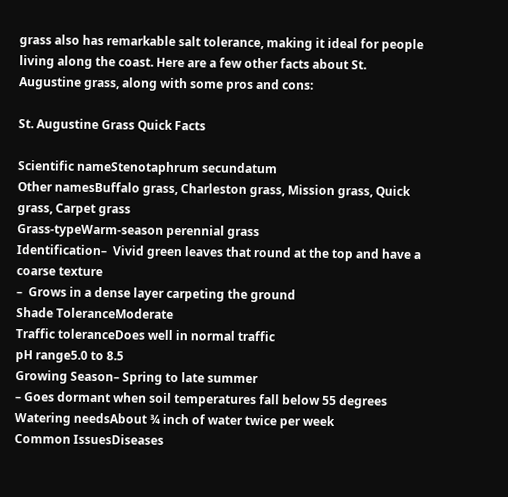grass also has remarkable salt tolerance, making it ideal for people living along the coast. Here are a few other facts about St. Augustine grass, along with some pros and cons:

St. Augustine Grass Quick Facts

Scientific nameStenotaphrum secundatum
Other namesBuffalo grass, Charleston grass, Mission grass, Quick grass, Carpet grass
Grass-typeWarm-season perennial grass
Identification–  Vivid green leaves that round at the top and have a coarse texture
–  Grows in a dense layer carpeting the ground
Shade ToleranceModerate
Traffic toleranceDoes well in normal traffic
pH range5.0 to 8.5
Growing Season– Spring to late summer
– Goes dormant when soil temperatures fall below 55 degrees
Watering needsAbout ¾ inch of water twice per week
Common IssuesDiseases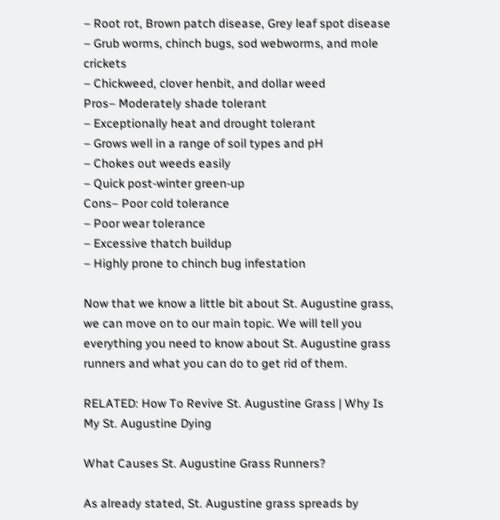– Root rot, Brown patch disease, Grey leaf spot disease
– Grub worms, chinch bugs, sod webworms, and mole crickets
– Chickweed, clover henbit, and dollar weed
Pros– Moderately shade tolerant
– Exceptionally heat and drought tolerant
– Grows well in a range of soil types and pH
– Chokes out weeds easily
– Quick post-winter green-up
Cons– Poor cold tolerance
– Poor wear tolerance
– Excessive thatch buildup
– Highly prone to chinch bug infestation

Now that we know a little bit about St. Augustine grass, we can move on to our main topic. We will tell you everything you need to know about St. Augustine grass runners and what you can do to get rid of them.

RELATED: How To Revive St. Augustine Grass | Why Is My St. Augustine Dying

What Causes St. Augustine Grass Runners?

As already stated, St. Augustine grass spreads by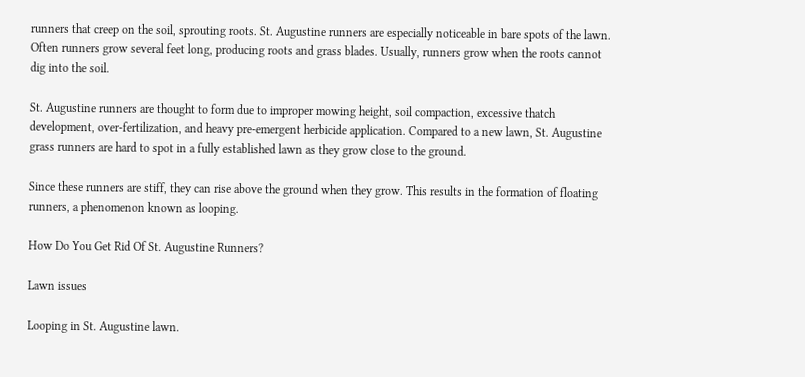runners that creep on the soil, sprouting roots. St. Augustine runners are especially noticeable in bare spots of the lawn. Often runners grow several feet long, producing roots and grass blades. Usually, runners grow when the roots cannot dig into the soil.

St. Augustine runners are thought to form due to improper mowing height, soil compaction, excessive thatch development, over-fertilization, and heavy pre-emergent herbicide application. Compared to a new lawn, St. Augustine grass runners are hard to spot in a fully established lawn as they grow close to the ground.

Since these runners are stiff, they can rise above the ground when they grow. This results in the formation of floating runners, a phenomenon known as looping.

How Do You Get Rid Of St. Augustine Runners?

Lawn issues

Looping in St. Augustine lawn.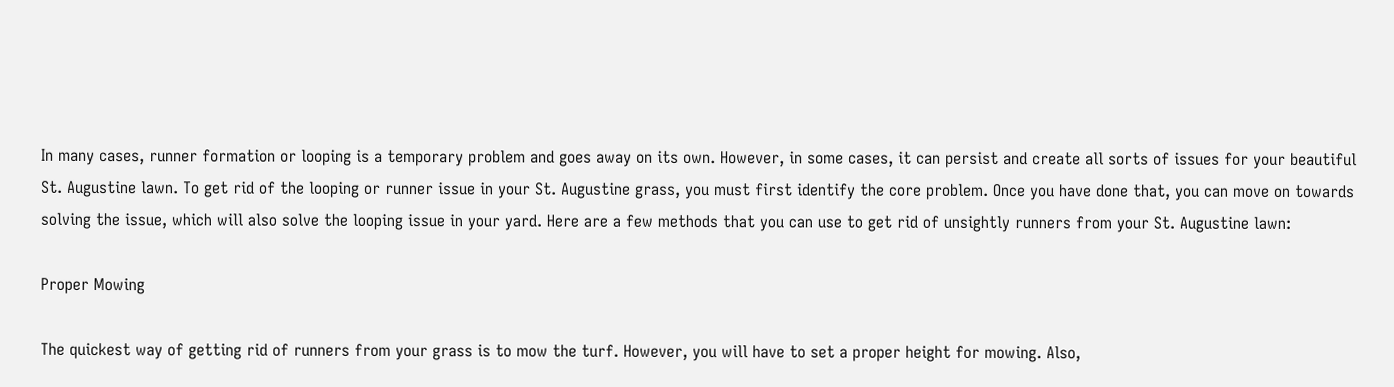In many cases, runner formation or looping is a temporary problem and goes away on its own. However, in some cases, it can persist and create all sorts of issues for your beautiful St. Augustine lawn. To get rid of the looping or runner issue in your St. Augustine grass, you must first identify the core problem. Once you have done that, you can move on towards solving the issue, which will also solve the looping issue in your yard. Here are a few methods that you can use to get rid of unsightly runners from your St. Augustine lawn:

Proper Mowing

The quickest way of getting rid of runners from your grass is to mow the turf. However, you will have to set a proper height for mowing. Also,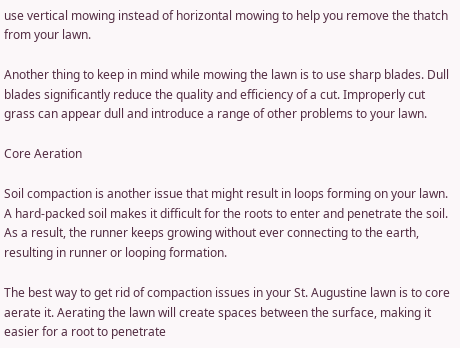use vertical mowing instead of horizontal mowing to help you remove the thatch from your lawn.

Another thing to keep in mind while mowing the lawn is to use sharp blades. Dull blades significantly reduce the quality and efficiency of a cut. Improperly cut grass can appear dull and introduce a range of other problems to your lawn.

Core Aeration

Soil compaction is another issue that might result in loops forming on your lawn. A hard-packed soil makes it difficult for the roots to enter and penetrate the soil. As a result, the runner keeps growing without ever connecting to the earth, resulting in runner or looping formation.

The best way to get rid of compaction issues in your St. Augustine lawn is to core aerate it. Aerating the lawn will create spaces between the surface, making it easier for a root to penetrate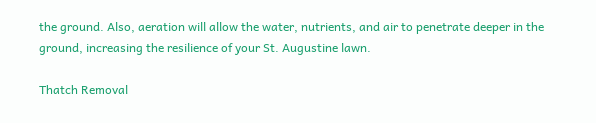the ground. Also, aeration will allow the water, nutrients, and air to penetrate deeper in the ground, increasing the resilience of your St. Augustine lawn.

Thatch Removal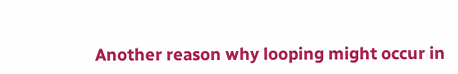Another reason why looping might occur in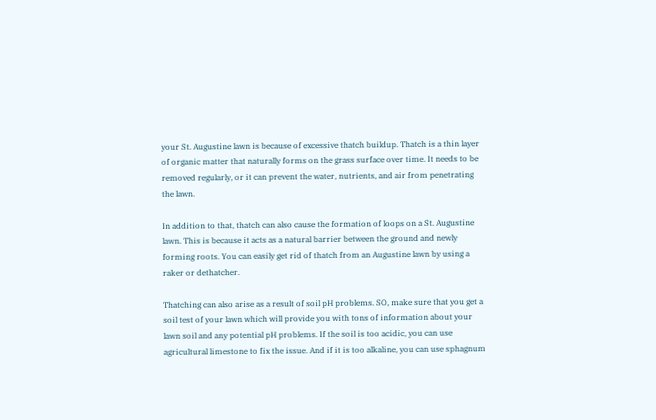your St. Augustine lawn is because of excessive thatch buildup. Thatch is a thin layer of organic matter that naturally forms on the grass surface over time. It needs to be removed regularly, or it can prevent the water, nutrients, and air from penetrating the lawn.

In addition to that, thatch can also cause the formation of loops on a St. Augustine lawn. This is because it acts as a natural barrier between the ground and newly forming roots. You can easily get rid of thatch from an Augustine lawn by using a raker or dethatcher.

Thatching can also arise as a result of soil pH problems. SO, make sure that you get a soil test of your lawn which will provide you with tons of information about your lawn soil and any potential pH problems. If the soil is too acidic, you can use agricultural limestone to fix the issue. And if it is too alkaline, you can use sphagnum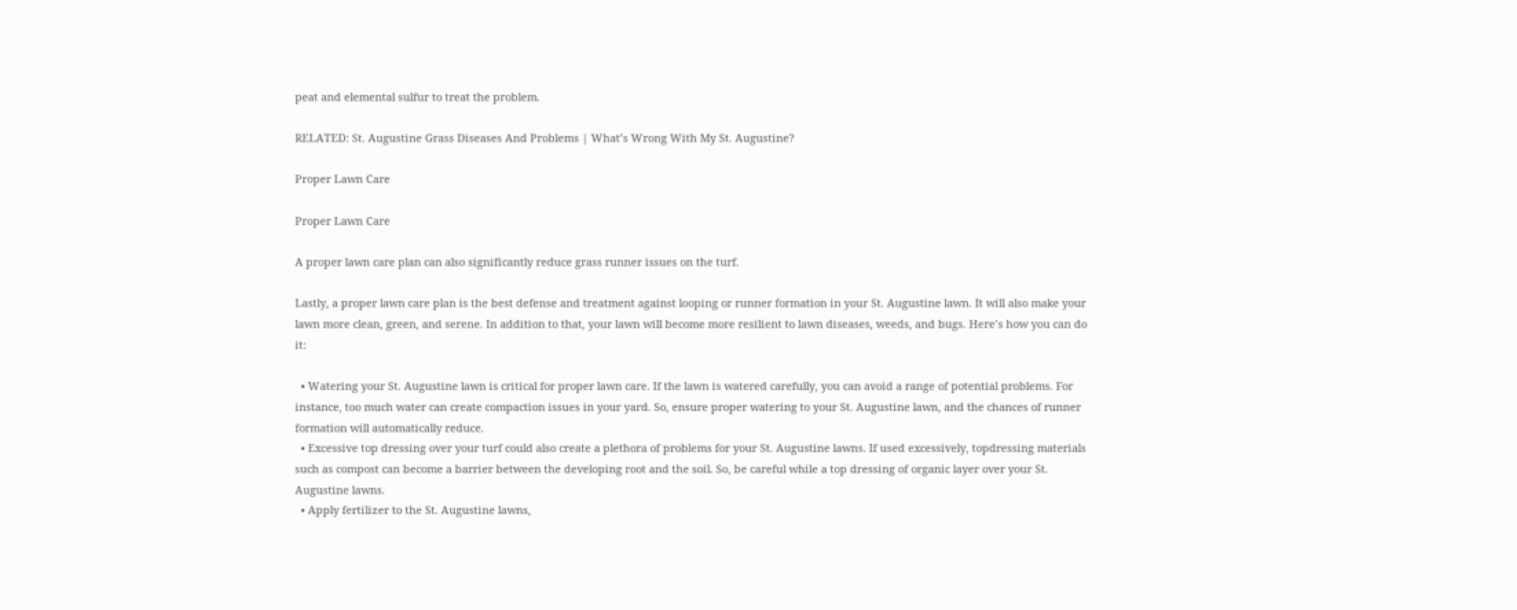peat and elemental sulfur to treat the problem.

RELATED: St. Augustine Grass Diseases And Problems | What’s Wrong With My St. Augustine?

Proper Lawn Care

Proper Lawn Care

A proper lawn care plan can also significantly reduce grass runner issues on the turf.

Lastly, a proper lawn care plan is the best defense and treatment against looping or runner formation in your St. Augustine lawn. It will also make your lawn more clean, green, and serene. In addition to that, your lawn will become more resilient to lawn diseases, weeds, and bugs. Here’s how you can do it:

  • Watering your St. Augustine lawn is critical for proper lawn care. If the lawn is watered carefully, you can avoid a range of potential problems. For instance, too much water can create compaction issues in your yard. So, ensure proper watering to your St. Augustine lawn, and the chances of runner formation will automatically reduce.
  • Excessive top dressing over your turf could also create a plethora of problems for your St. Augustine lawns. If used excessively, topdressing materials such as compost can become a barrier between the developing root and the soil. So, be careful while a top dressing of organic layer over your St. Augustine lawns.
  • Apply fertilizer to the St. Augustine lawns,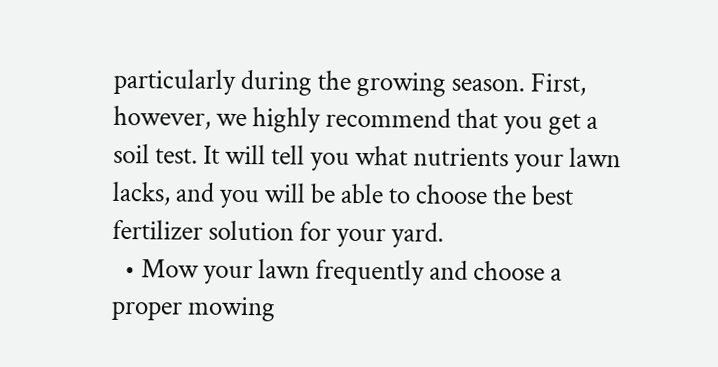particularly during the growing season. First, however, we highly recommend that you get a soil test. It will tell you what nutrients your lawn lacks, and you will be able to choose the best fertilizer solution for your yard.
  • Mow your lawn frequently and choose a proper mowing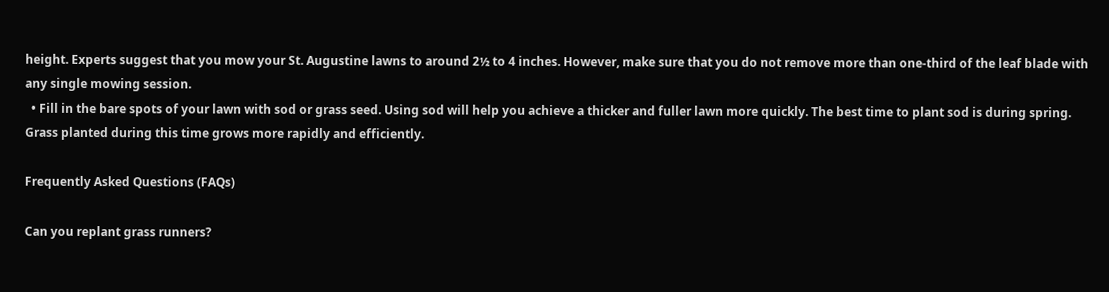height. Experts suggest that you mow your St. Augustine lawns to around 2½ to 4 inches. However, make sure that you do not remove more than one-third of the leaf blade with any single mowing session.
  • Fill in the bare spots of your lawn with sod or grass seed. Using sod will help you achieve a thicker and fuller lawn more quickly. The best time to plant sod is during spring. Grass planted during this time grows more rapidly and efficiently.

Frequently Asked Questions (FAQs)

Can you replant grass runners?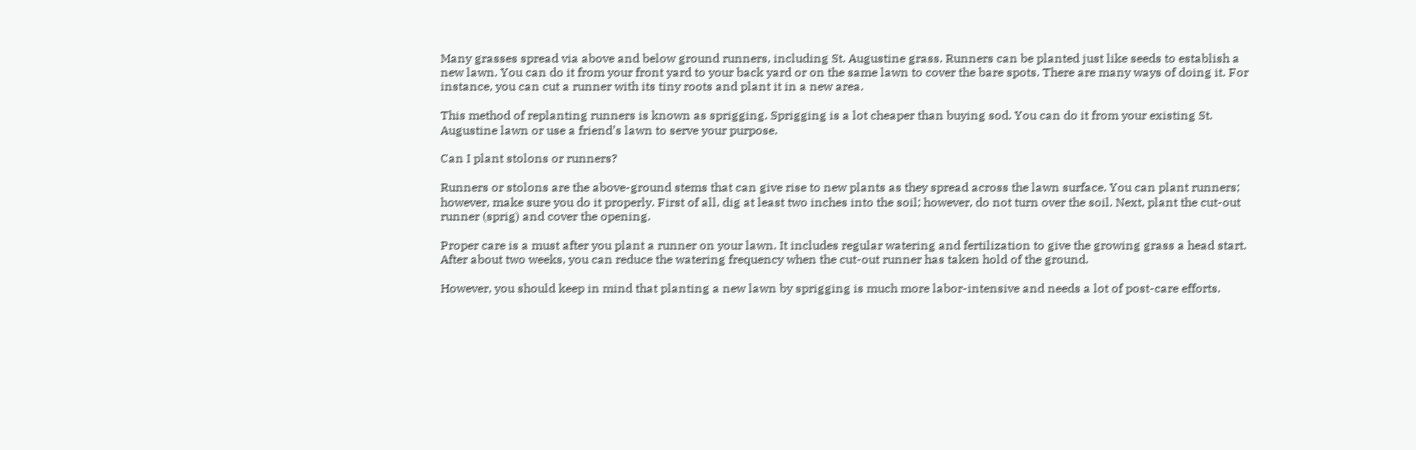Many grasses spread via above and below ground runners, including St. Augustine grass. Runners can be planted just like seeds to establish a new lawn. You can do it from your front yard to your back yard or on the same lawn to cover the bare spots. There are many ways of doing it. For instance, you can cut a runner with its tiny roots and plant it in a new area.

This method of replanting runners is known as sprigging. Sprigging is a lot cheaper than buying sod. You can do it from your existing St. Augustine lawn or use a friend’s lawn to serve your purpose.

Can I plant stolons or runners?

Runners or stolons are the above-ground stems that can give rise to new plants as they spread across the lawn surface. You can plant runners; however, make sure you do it properly. First of all, dig at least two inches into the soil; however, do not turn over the soil. Next, plant the cut-out runner (sprig) and cover the opening.

Proper care is a must after you plant a runner on your lawn. It includes regular watering and fertilization to give the growing grass a head start. After about two weeks, you can reduce the watering frequency when the cut-out runner has taken hold of the ground.

However, you should keep in mind that planting a new lawn by sprigging is much more labor-intensive and needs a lot of post-care efforts.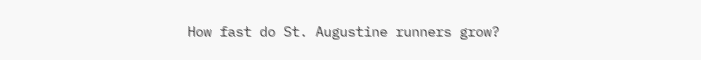How fast do St. Augustine runners grow?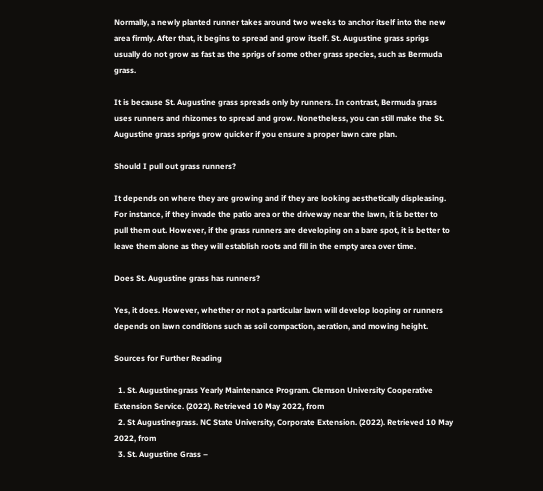Normally, a newly planted runner takes around two weeks to anchor itself into the new area firmly. After that, it begins to spread and grow itself. St. Augustine grass sprigs usually do not grow as fast as the sprigs of some other grass species, such as Bermuda grass.

It is because St. Augustine grass spreads only by runners. In contrast, Bermuda grass uses runners and rhizomes to spread and grow. Nonetheless, you can still make the St. Augustine grass sprigs grow quicker if you ensure a proper lawn care plan.

Should I pull out grass runners?

It depends on where they are growing and if they are looking aesthetically displeasing. For instance, if they invade the patio area or the driveway near the lawn, it is better to pull them out. However, if the grass runners are developing on a bare spot, it is better to leave them alone as they will establish roots and fill in the empty area over time.

Does St. Augustine grass has runners?

Yes, it does. However, whether or not a particular lawn will develop looping or runners depends on lawn conditions such as soil compaction, aeration, and mowing height.

Sources for Further Reading

  1. St. Augustinegrass Yearly Maintenance Program. Clemson University Cooperative Extension Service. (2022). Retrieved 10 May 2022, from
  2. St Augustinegrass. NC State University, Corporate Extension. (2022). Retrieved 10 May 2022, from
  3. St. Augustine Grass –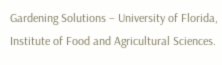Gardening Solutions – University of Florida, Institute of Food and Agricultural Sciences.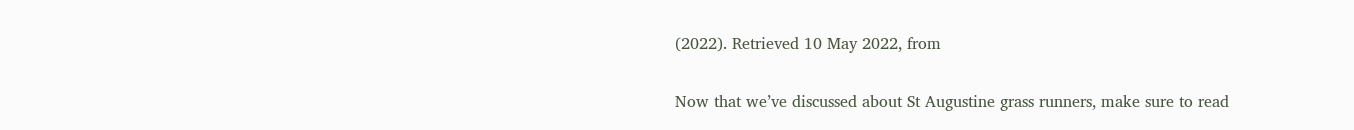(2022). Retrieved 10 May 2022, from

Now that we’ve discussed about St Augustine grass runners, make sure to read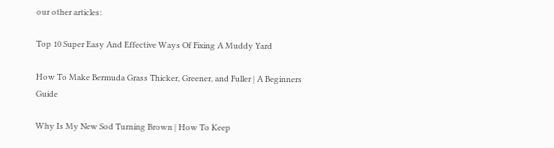our other articles:

Top 10 Super Easy And Effective Ways Of Fixing A Muddy Yard

How To Make Bermuda Grass Thicker, Greener, and Fuller | A Beginners Guide

Why Is My New Sod Turning Brown | How To Keep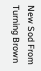New Sod From Turning Brown